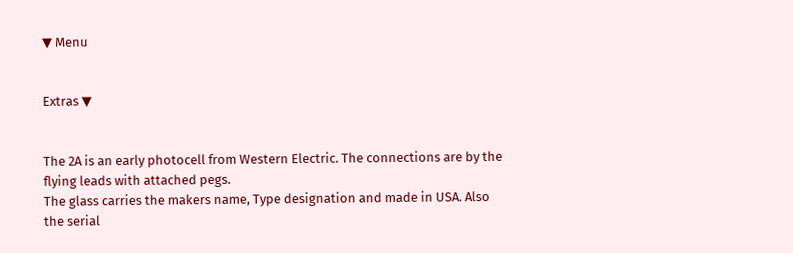▼ Menu


Extras ▼


The 2A is an early photocell from Western Electric. The connections are by the flying leads with attached pegs.
The glass carries the makers name, Type designation and made in USA. Also the serial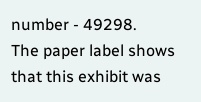number - 49298.
The paper label shows that this exhibit was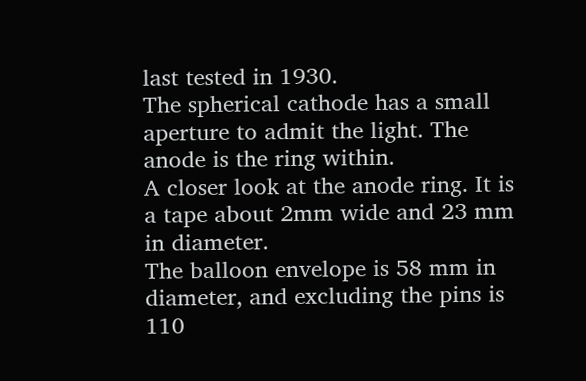last tested in 1930.
The spherical cathode has a small aperture to admit the light. The anode is the ring within.
A closer look at the anode ring. It is a tape about 2mm wide and 23 mm in diameter.
The balloon envelope is 58 mm in diameter, and excluding the pins is 110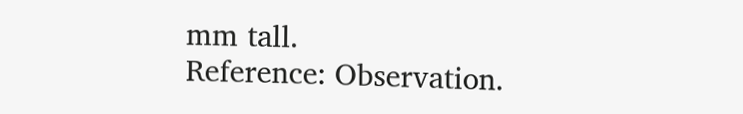mm tall.
Reference: Observation.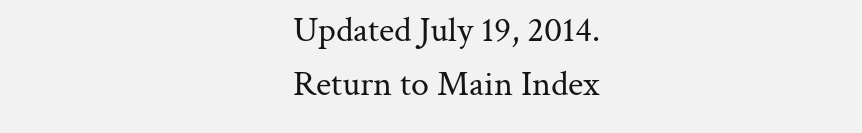Updated July 19, 2014.
Return to Main Index